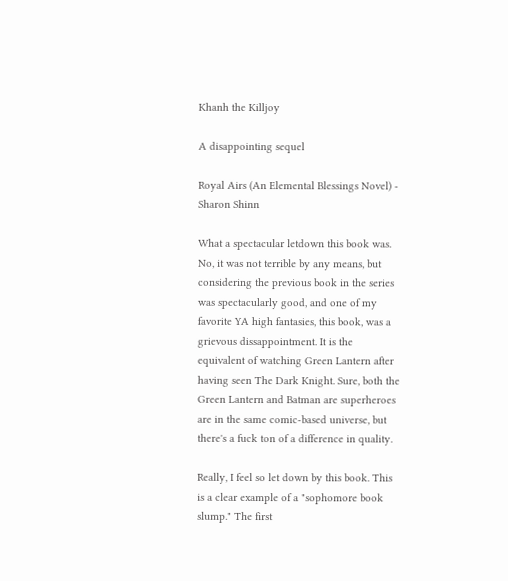Khanh the Killjoy

A disappointing sequel

Royal Airs (An Elemental Blessings Novel) - Sharon Shinn

What a spectacular letdown this book was. No, it was not terrible by any means, but considering the previous book in the series was spectacularly good, and one of my favorite YA high fantasies, this book, was a grievous dissappointment. It is the equivalent of watching Green Lantern after having seen The Dark Knight. Sure, both the Green Lantern and Batman are superheroes are in the same comic-based universe, but there's a fuck ton of a difference in quality.

Really, I feel so let down by this book. This is a clear example of a "sophomore book slump." The first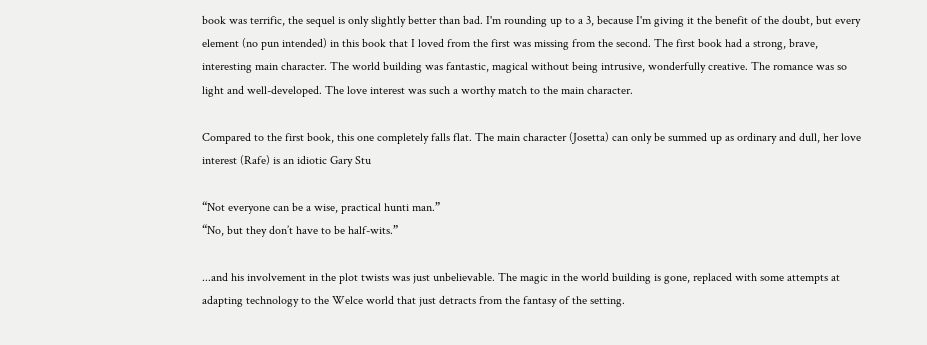book was terrific, the sequel is only slightly better than bad. I'm rounding up to a 3, because I'm giving it the benefit of the doubt, but every element (no pun intended) in this book that I loved from the first was missing from the second. The first book had a strong, brave, interesting main character. The world building was fantastic, magical without being intrusive, wonderfully creative. The romance was so light and well-developed. The love interest was such a worthy match to the main character.

Compared to the first book, this one completely falls flat. The main character (Josetta) can only be summed up as ordinary and dull, her love interest (Rafe) is an idiotic Gary Stu

“Not everyone can be a wise, practical hunti man.”
“No, but they don’t have to be half-wits.”

...and his involvement in the plot twists was just unbelievable. The magic in the world building is gone, replaced with some attempts at adapting technology to the Welce world that just detracts from the fantasy of the setting.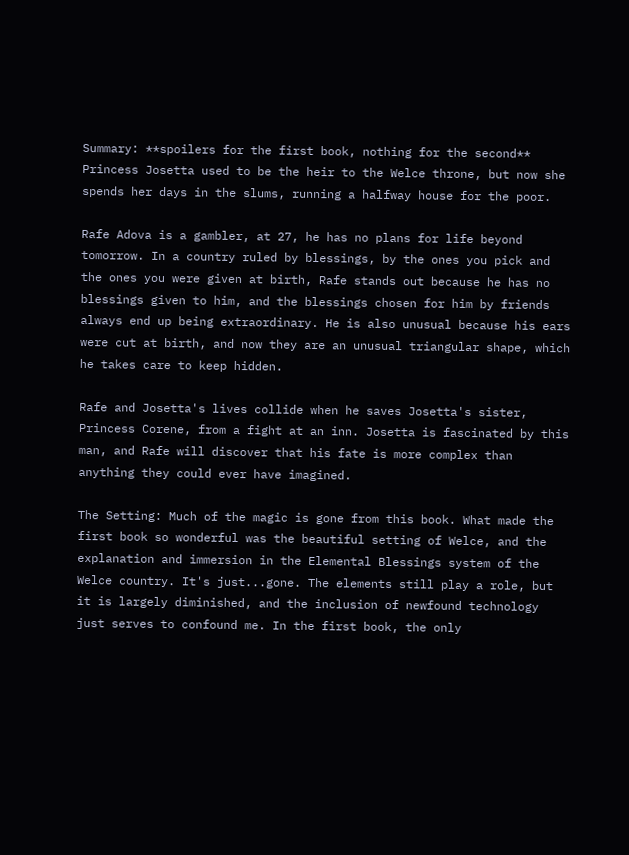Summary: **spoilers for the first book, nothing for the second** Princess Josetta used to be the heir to the Welce throne, but now she spends her days in the slums, running a halfway house for the poor.

Rafe Adova is a gambler, at 27, he has no plans for life beyond tomorrow. In a country ruled by blessings, by the ones you pick and the ones you were given at birth, Rafe stands out because he has no blessings given to him, and the blessings chosen for him by friends always end up being extraordinary. He is also unusual because his ears were cut at birth, and now they are an unusual triangular shape, which he takes care to keep hidden.

Rafe and Josetta's lives collide when he saves Josetta's sister, Princess Corene, from a fight at an inn. Josetta is fascinated by this man, and Rafe will discover that his fate is more complex than anything they could ever have imagined.

The Setting: Much of the magic is gone from this book. What made the first book so wonderful was the beautiful setting of Welce, and the explanation and immersion in the Elemental Blessings system of the Welce country. It's just...gone. The elements still play a role, but it is largely diminished, and the inclusion of newfound technology just serves to confound me. In the first book, the only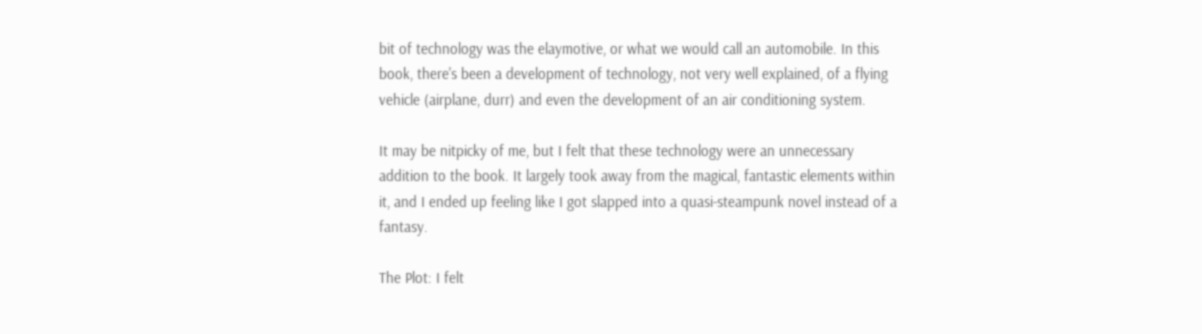bit of technology was the elaymotive, or what we would call an automobile. In this book, there's been a development of technology, not very well explained, of a flying vehicle (airplane, durr) and even the development of an air conditioning system.

It may be nitpicky of me, but I felt that these technology were an unnecessary addition to the book. It largely took away from the magical, fantastic elements within it, and I ended up feeling like I got slapped into a quasi-steampunk novel instead of a fantasy.

The Plot: I felt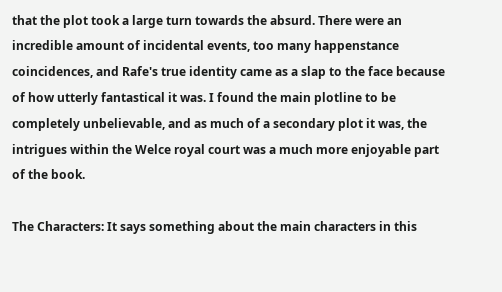that the plot took a large turn towards the absurd. There were an incredible amount of incidental events, too many happenstance coincidences, and Rafe's true identity came as a slap to the face because of how utterly fantastical it was. I found the main plotline to be completely unbelievable, and as much of a secondary plot it was, the intrigues within the Welce royal court was a much more enjoyable part of the book.

The Characters: It says something about the main characters in this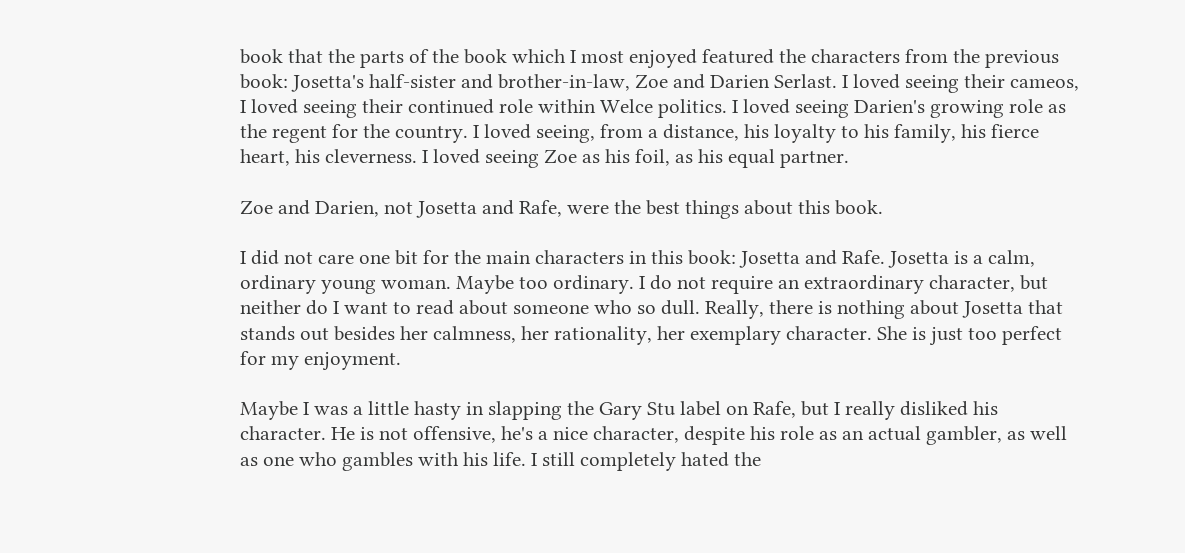book that the parts of the book which I most enjoyed featured the characters from the previous book: Josetta's half-sister and brother-in-law, Zoe and Darien Serlast. I loved seeing their cameos, I loved seeing their continued role within Welce politics. I loved seeing Darien's growing role as the regent for the country. I loved seeing, from a distance, his loyalty to his family, his fierce heart, his cleverness. I loved seeing Zoe as his foil, as his equal partner.

Zoe and Darien, not Josetta and Rafe, were the best things about this book.

I did not care one bit for the main characters in this book: Josetta and Rafe. Josetta is a calm, ordinary young woman. Maybe too ordinary. I do not require an extraordinary character, but neither do I want to read about someone who so dull. Really, there is nothing about Josetta that stands out besides her calmness, her rationality, her exemplary character. She is just too perfect for my enjoyment.

Maybe I was a little hasty in slapping the Gary Stu label on Rafe, but I really disliked his character. He is not offensive, he's a nice character, despite his role as an actual gambler, as well as one who gambles with his life. I still completely hated the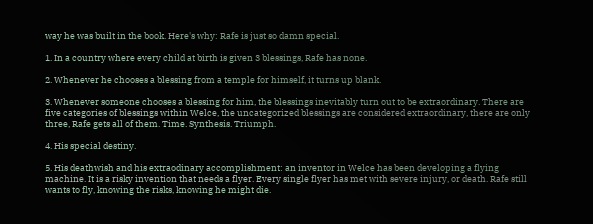way he was built in the book. Here's why: Rafe is just so damn special.

1. In a country where every child at birth is given 3 blessings, Rafe has none.

2. Whenever he chooses a blessing from a temple for himself, it turns up blank.

3. Whenever someone chooses a blessing for him, the blessings inevitably turn out to be extraordinary. There are five categories of blessings within Welce, the uncategorized blessings are considered extraordinary, there are only three, Rafe gets all of them. Time. Synthesis. Triumph.

4. His special destiny.

5. His deathwish and his extraodinary accomplishment: an inventor in Welce has been developing a flying machine. It is a risky invention that needs a flyer. Every single flyer has met with severe injury, or death. Rafe still wants to fly, knowing the risks, knowing he might die.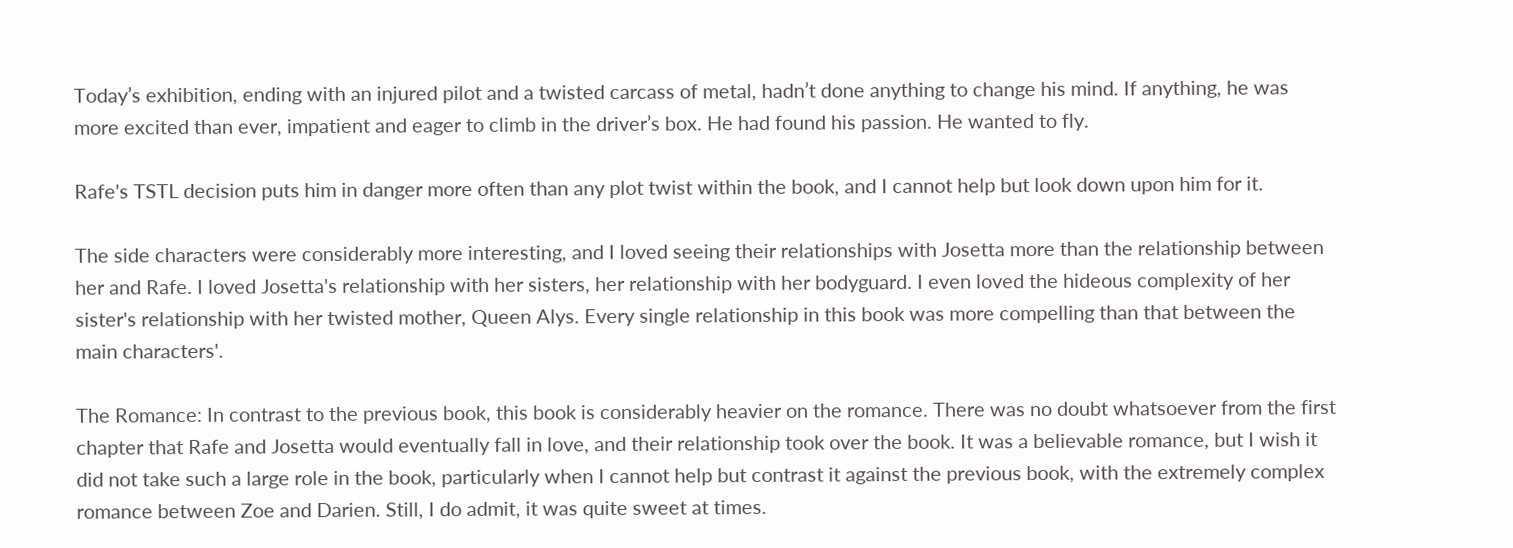Today’s exhibition, ending with an injured pilot and a twisted carcass of metal, hadn’t done anything to change his mind. If anything, he was more excited than ever, impatient and eager to climb in the driver’s box. He had found his passion. He wanted to fly.

Rafe's TSTL decision puts him in danger more often than any plot twist within the book, and I cannot help but look down upon him for it.

The side characters were considerably more interesting, and I loved seeing their relationships with Josetta more than the relationship between her and Rafe. I loved Josetta's relationship with her sisters, her relationship with her bodyguard. I even loved the hideous complexity of her sister's relationship with her twisted mother, Queen Alys. Every single relationship in this book was more compelling than that between the main characters'.

The Romance: In contrast to the previous book, this book is considerably heavier on the romance. There was no doubt whatsoever from the first chapter that Rafe and Josetta would eventually fall in love, and their relationship took over the book. It was a believable romance, but I wish it did not take such a large role in the book, particularly when I cannot help but contrast it against the previous book, with the extremely complex romance between Zoe and Darien. Still, I do admit, it was quite sweet at times.